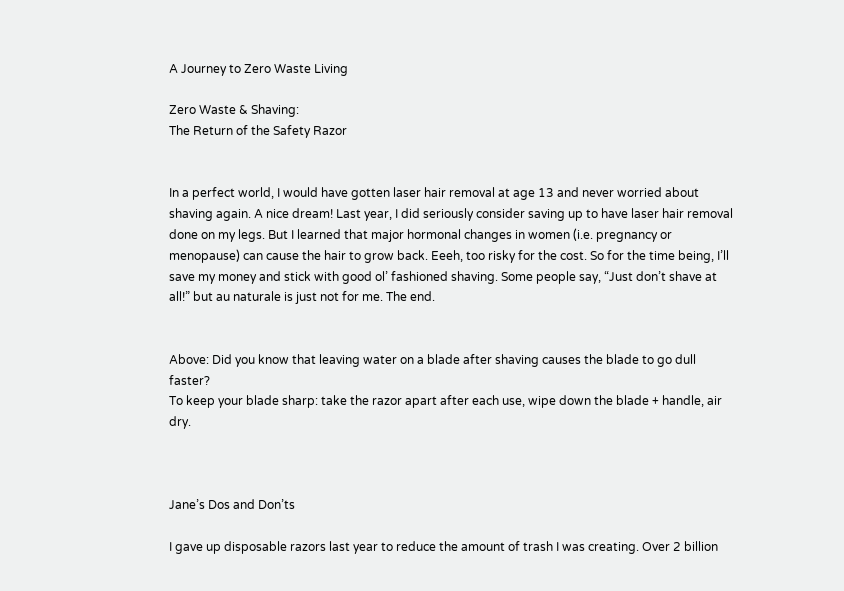A Journey to Zero Waste Living

Zero Waste & Shaving:
The Return of the Safety Razor


In a perfect world, I would have gotten laser hair removal at age 13 and never worried about shaving again. A nice dream! Last year, I did seriously consider saving up to have laser hair removal done on my legs. But I learned that major hormonal changes in women (i.e. pregnancy or menopause) can cause the hair to grow back. Eeeh, too risky for the cost. So for the time being, I’ll save my money and stick with good ol’ fashioned shaving. Some people say, “Just don’t shave at all!” but au naturale is just not for me. The end.


Above: Did you know that leaving water on a blade after shaving causes the blade to go dull faster?
To keep your blade sharp: take the razor apart after each use, wipe down the blade + handle, air dry.



Jane’s Dos and Don’ts

I gave up disposable razors last year to reduce the amount of trash I was creating. Over 2 billion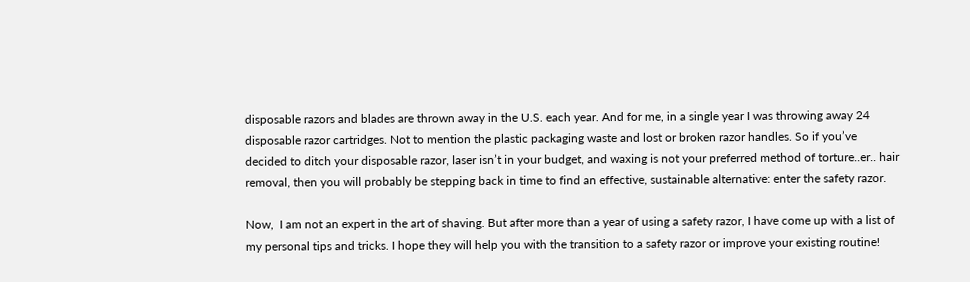disposable razors and blades are thrown away in the U.S. each year. And for me, in a single year I was throwing away 24 disposable razor cartridges. Not to mention the plastic packaging waste and lost or broken razor handles. So if you’ve decided to ditch your disposable razor, laser isn’t in your budget, and waxing is not your preferred method of torture..er.. hair removal, then you will probably be stepping back in time to find an effective, sustainable alternative: enter the safety razor.

Now,  I am not an expert in the art of shaving. But after more than a year of using a safety razor, I have come up with a list of my personal tips and tricks. I hope they will help you with the transition to a safety razor or improve your existing routine!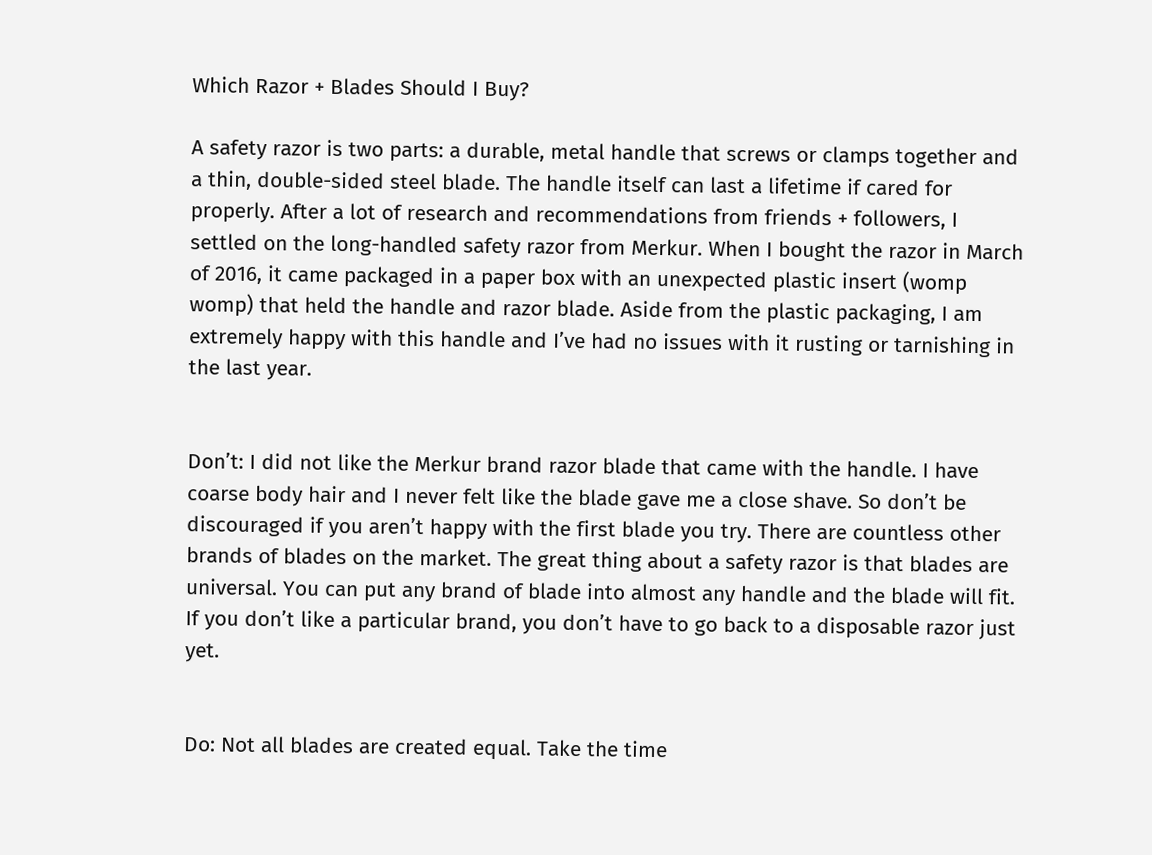Which Razor + Blades Should I Buy?

A safety razor is two parts: a durable, metal handle that screws or clamps together and a thin, double-sided steel blade. The handle itself can last a lifetime if cared for properly. After a lot of research and recommendations from friends + followers, I settled on the long-handled safety razor from Merkur. When I bought the razor in March of 2016, it came packaged in a paper box with an unexpected plastic insert (womp womp) that held the handle and razor blade. Aside from the plastic packaging, I am extremely happy with this handle and I’ve had no issues with it rusting or tarnishing in the last year.


Don’t: I did not like the Merkur brand razor blade that came with the handle. I have coarse body hair and I never felt like the blade gave me a close shave. So don’t be discouraged if you aren’t happy with the first blade you try. There are countless other brands of blades on the market. The great thing about a safety razor is that blades are universal. You can put any brand of blade into almost any handle and the blade will fit. If you don’t like a particular brand, you don’t have to go back to a disposable razor just yet.


Do: Not all blades are created equal. Take the time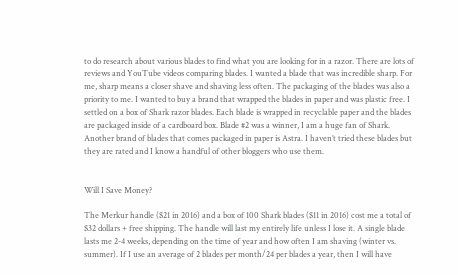to do research about various blades to find what you are looking for in a razor. There are lots of reviews and YouTube videos comparing blades. I wanted a blade that was incredible sharp. For me, sharp means a closer shave and shaving less often. The packaging of the blades was also a priority to me. I wanted to buy a brand that wrapped the blades in paper and was plastic free. I settled on a box of Shark razor blades. Each blade is wrapped in recyclable paper and the blades are packaged inside of a cardboard box. Blade #2 was a winner, I am a huge fan of Shark. Another brand of blades that comes packaged in paper is Astra. I haven’t tried these blades but they are rated and I know a handful of other bloggers who use them.


Will I Save Money?

The Merkur handle ($21 in 2016) and a box of 100 Shark blades ($11 in 2016) cost me a total of $32 dollars + free shipping. The handle will last my entirely life unless I lose it. A single blade lasts me 2-4 weeks, depending on the time of year and how often I am shaving (winter vs. summer). If I use an average of 2 blades per month/24 per blades a year, then I will have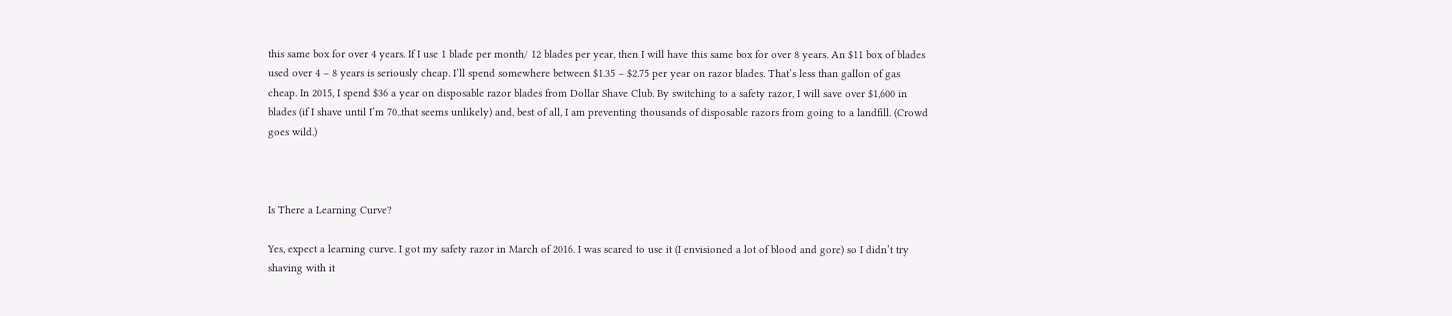this same box for over 4 years. If I use 1 blade per month/ 12 blades per year, then I will have this same box for over 8 years. An $11 box of blades used over 4 – 8 years is seriously cheap. I’ll spend somewhere between $1.35 – $2.75 per year on razor blades. That’s less than gallon of gas cheap. In 2015, I spend $36 a year on disposable razor blades from Dollar Shave Club. By switching to a safety razor, I will save over $1,600 in blades (if I shave until I’m 70..that seems unlikely) and, best of all, I am preventing thousands of disposable razors from going to a landfill. (Crowd goes wild.)



Is There a Learning Curve?

Yes, expect a learning curve. I got my safety razor in March of 2016. I was scared to use it (I envisioned a lot of blood and gore) so I didn’t try shaving with it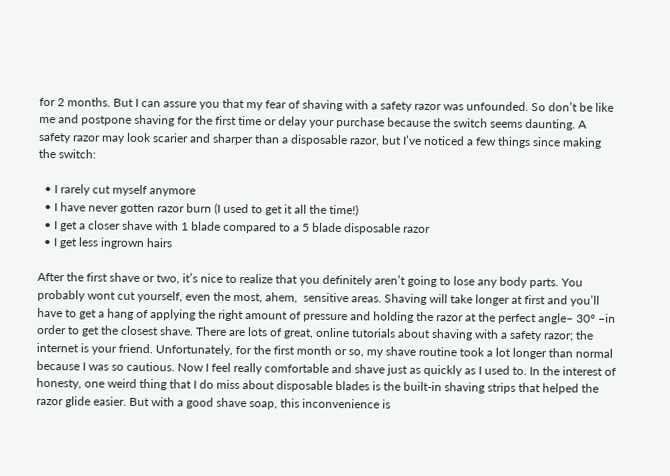for 2 months. But I can assure you that my fear of shaving with a safety razor was unfounded. So don’t be like me and postpone shaving for the first time or delay your purchase because the switch seems daunting. A safety razor may look scarier and sharper than a disposable razor, but I’ve noticed a few things since making the switch:

  • I rarely cut myself anymore
  • I have never gotten razor burn (I used to get it all the time!)
  • I get a closer shave with 1 blade compared to a 5 blade disposable razor
  • I get less ingrown hairs

After the first shave or two, it’s nice to realize that you definitely aren’t going to lose any body parts. You probably wont cut yourself, even the most, ahem,  sensitive areas. Shaving will take longer at first and you’ll have to get a hang of applying the right amount of pressure and holding the razor at the perfect angle– 30° –in order to get the closest shave. There are lots of great, online tutorials about shaving with a safety razor; the internet is your friend. Unfortunately, for the first month or so, my shave routine took a lot longer than normal because I was so cautious. Now I feel really comfortable and shave just as quickly as I used to. In the interest of honesty, one weird thing that I do miss about disposable blades is the built-in shaving strips that helped the razor glide easier. But with a good shave soap, this inconvenience is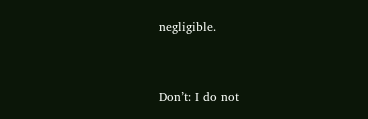negligible.


Don’t: I do not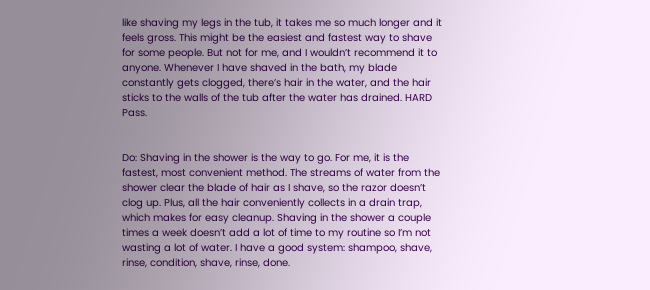like shaving my legs in the tub, it takes me so much longer and it feels gross. This might be the easiest and fastest way to shave for some people. But not for me, and I wouldn’t recommend it to anyone. Whenever I have shaved in the bath, my blade constantly gets clogged, there’s hair in the water, and the hair sticks to the walls of the tub after the water has drained. HARD Pass.


Do: Shaving in the shower is the way to go. For me, it is the fastest, most convenient method. The streams of water from the shower clear the blade of hair as I shave, so the razor doesn’t clog up. Plus, all the hair conveniently collects in a drain trap, which makes for easy cleanup. Shaving in the shower a couple times a week doesn’t add a lot of time to my routine so I’m not wasting a lot of water. I have a good system: shampoo, shave, rinse, condition, shave, rinse, done.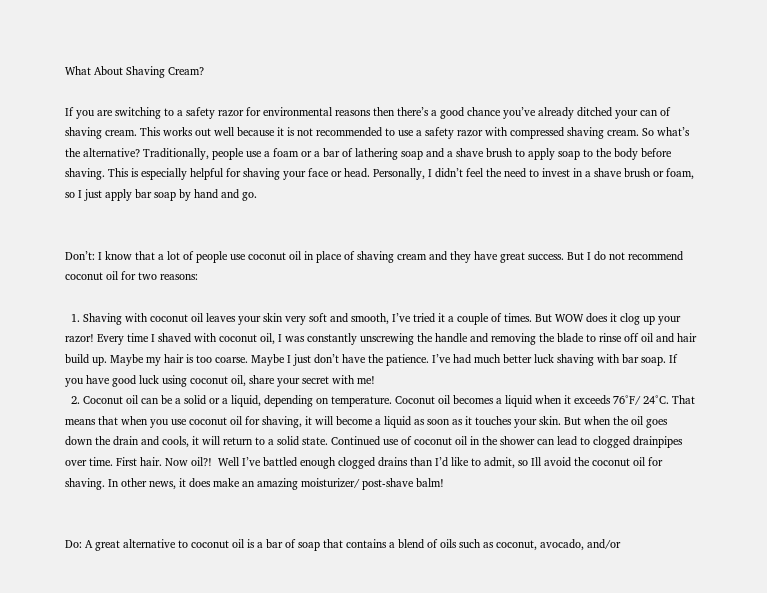What About Shaving Cream?

If you are switching to a safety razor for environmental reasons then there’s a good chance you’ve already ditched your can of shaving cream. This works out well because it is not recommended to use a safety razor with compressed shaving cream. So what’s the alternative? Traditionally, people use a foam or a bar of lathering soap and a shave brush to apply soap to the body before shaving. This is especially helpful for shaving your face or head. Personally, I didn’t feel the need to invest in a shave brush or foam, so I just apply bar soap by hand and go.


Don’t: I know that a lot of people use coconut oil in place of shaving cream and they have great success. But I do not recommend coconut oil for two reasons:

  1. Shaving with coconut oil leaves your skin very soft and smooth, I’ve tried it a couple of times. But WOW does it clog up your razor! Every time I shaved with coconut oil, I was constantly unscrewing the handle and removing the blade to rinse off oil and hair build up. Maybe my hair is too coarse. Maybe I just don’t have the patience. I’ve had much better luck shaving with bar soap. If you have good luck using coconut oil, share your secret with me!
  2. Coconut oil can be a solid or a liquid, depending on temperature. Coconut oil becomes a liquid when it exceeds 76°F/ 24°C. That means that when you use coconut oil for shaving, it will become a liquid as soon as it touches your skin. But when the oil goes down the drain and cools, it will return to a solid state. Continued use of coconut oil in the shower can lead to clogged drainpipes over time. First hair. Now oil?!  Well I’ve battled enough clogged drains than I’d like to admit, so Ill avoid the coconut oil for shaving. In other news, it does make an amazing moisturizer/ post-shave balm!


Do: A great alternative to coconut oil is a bar of soap that contains a blend of oils such as coconut, avocado, and/or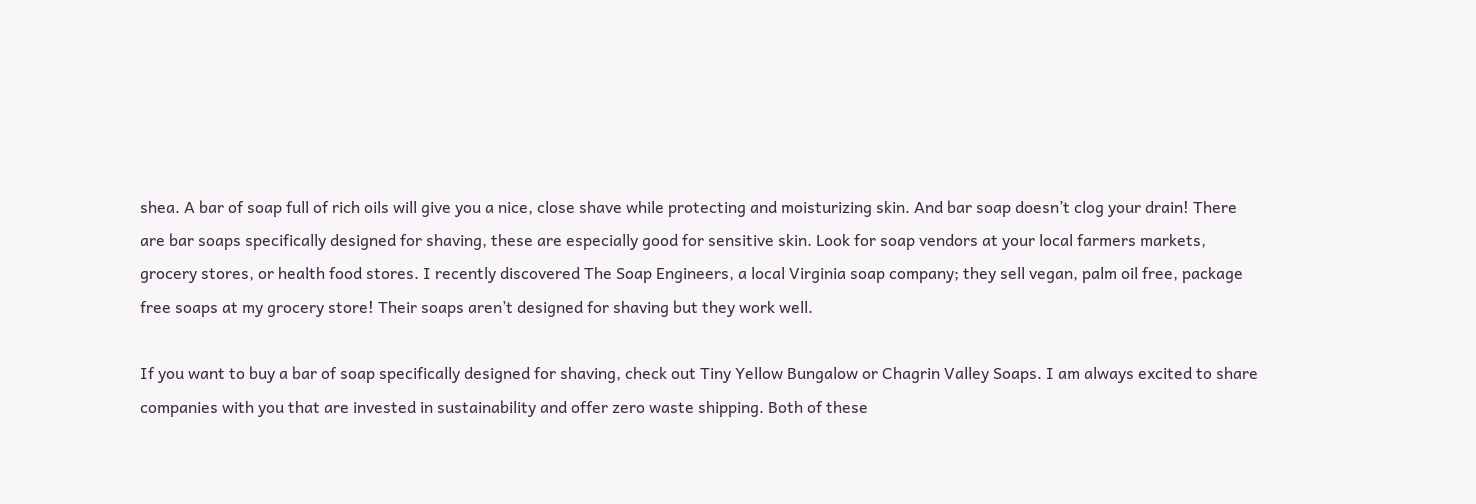shea. A bar of soap full of rich oils will give you a nice, close shave while protecting and moisturizing skin. And bar soap doesn’t clog your drain! There are bar soaps specifically designed for shaving, these are especially good for sensitive skin. Look for soap vendors at your local farmers markets, grocery stores, or health food stores. I recently discovered The Soap Engineers, a local Virginia soap company; they sell vegan, palm oil free, package free soaps at my grocery store! Their soaps aren’t designed for shaving but they work well.

If you want to buy a bar of soap specifically designed for shaving, check out Tiny Yellow Bungalow or Chagrin Valley Soaps. I am always excited to share companies with you that are invested in sustainability and offer zero waste shipping. Both of these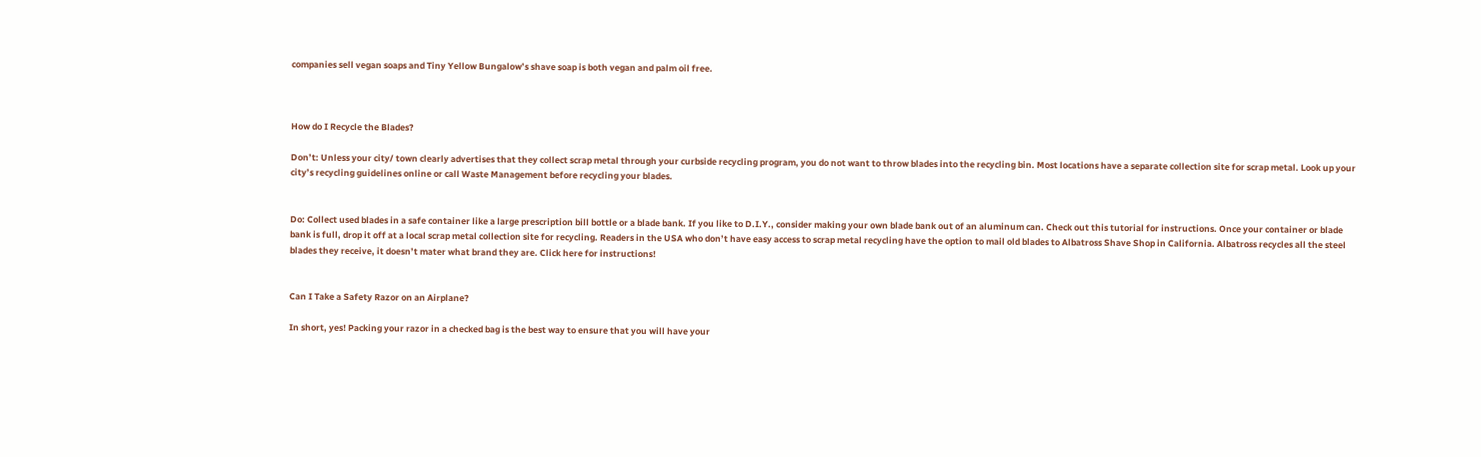companies sell vegan soaps and Tiny Yellow Bungalow’s shave soap is both vegan and palm oil free.



How do I Recycle the Blades?

Don’t: Unless your city/ town clearly advertises that they collect scrap metal through your curbside recycling program, you do not want to throw blades into the recycling bin. Most locations have a separate collection site for scrap metal. Look up your city’s recycling guidelines online or call Waste Management before recycling your blades.


Do: Collect used blades in a safe container like a large prescription bill bottle or a blade bank. If you like to D.I.Y., consider making your own blade bank out of an aluminum can. Check out this tutorial for instructions. Once your container or blade bank is full, drop it off at a local scrap metal collection site for recycling. Readers in the USA who don’t have easy access to scrap metal recycling have the option to mail old blades to Albatross Shave Shop in California. Albatross recycles all the steel blades they receive, it doesn’t mater what brand they are. Click here for instructions!


Can I Take a Safety Razor on an Airplane?

In short, yes! Packing your razor in a checked bag is the best way to ensure that you will have your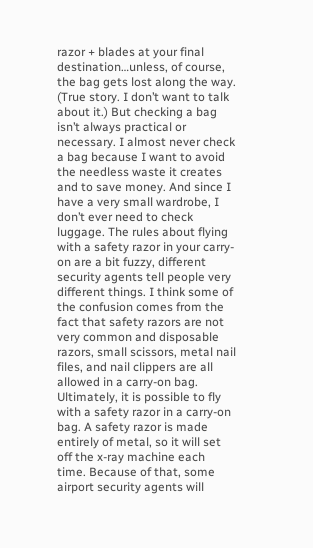razor + blades at your final destination…unless, of course, the bag gets lost along the way. (True story. I don’t want to talk about it.) But checking a bag isn’t always practical or necessary. I almost never check a bag because I want to avoid the needless waste it creates and to save money. And since I have a very small wardrobe, I don’t ever need to check luggage. The rules about flying with a safety razor in your carry-on are a bit fuzzy, different security agents tell people very different things. I think some of the confusion comes from the fact that safety razors are not very common and disposable razors, small scissors, metal nail files, and nail clippers are all allowed in a carry-on bag. Ultimately, it is possible to fly with a safety razor in a carry-on bag. A safety razor is made entirely of metal, so it will set off the x-ray machine each time. Because of that, some airport security agents will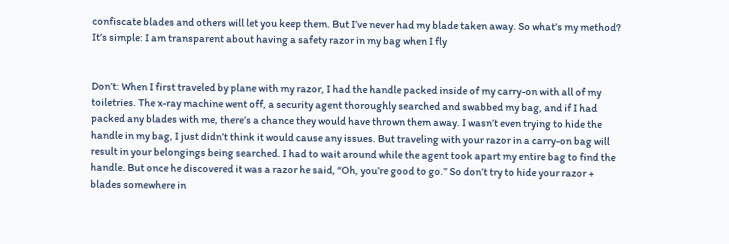confiscate blades and others will let you keep them. But I’ve never had my blade taken away. So what’s my method? It’s simple: I am transparent about having a safety razor in my bag when I fly


Don’t: When I first traveled by plane with my razor, I had the handle packed inside of my carry-on with all of my toiletries. The x-ray machine went off, a security agent thoroughly searched and swabbed my bag, and if I had packed any blades with me, there’s a chance they would have thrown them away. I wasn’t even trying to hide the handle in my bag, I just didn’t think it would cause any issues. But traveling with your razor in a carry-on bag will result in your belongings being searched. I had to wait around while the agent took apart my entire bag to find the handle. But once he discovered it was a razor he said, “Oh, you’re good to go.” So don’t try to hide your razor + blades somewhere in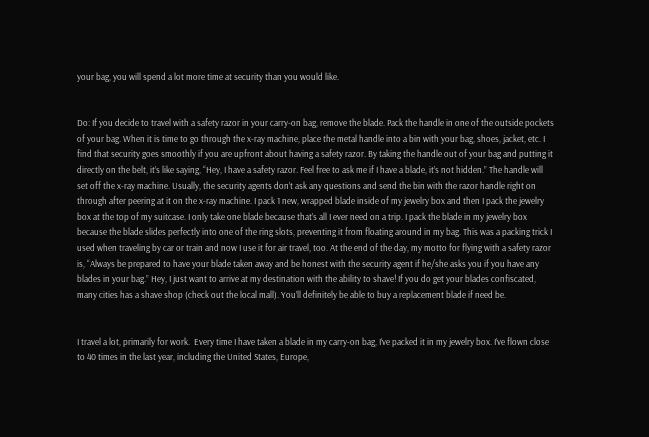your bag, you will spend a lot more time at security than you would like.


Do: If you decide to travel with a safety razor in your carry-on bag, remove the blade. Pack the handle in one of the outside pockets of your bag. When it is time to go through the x-ray machine, place the metal handle into a bin with your bag, shoes, jacket, etc. I find that security goes smoothly if you are upfront about having a safety razor. By taking the handle out of your bag and putting it directly on the belt, it’s like saying, “Hey, I have a safety razor. Feel free to ask me if I have a blade, it’s not hidden.” The handle will set off the x-ray machine. Usually, the security agents don’t ask any questions and send the bin with the razor handle right on through after peering at it on the x-ray machine. I pack 1 new, wrapped blade inside of my jewelry box and then I pack the jewelry box at the top of my suitcase. I only take one blade because that’s all I ever need on a trip. I pack the blade in my jewelry box because the blade slides perfectly into one of the ring slots, preventing it from floating around in my bag. This was a packing trick I used when traveling by car or train and now I use it for air travel, too. At the end of the day, my motto for flying with a safety razor is, “Always be prepared to have your blade taken away and be honest with the security agent if he/she asks you if you have any blades in your bag.” Hey, I just want to arrive at my destination with the ability to shave! If you do get your blades confiscated, many cities has a shave shop (check out the local mall). You’ll definitely be able to buy a replacement blade if need be.


I travel a lot, primarily for work.  Every time I have taken a blade in my carry-on bag, I’ve packed it in my jewelry box. I’ve flown close to 40 times in the last year, including the United States, Europe,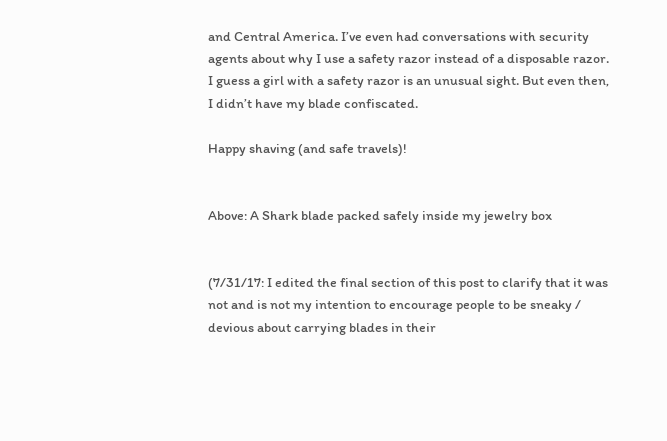and Central America. I’ve even had conversations with security agents about why I use a safety razor instead of a disposable razor. I guess a girl with a safety razor is an unusual sight. But even then, I didn’t have my blade confiscated.

Happy shaving (and safe travels)!


Above: A Shark blade packed safely inside my jewelry box


(7/31/17: I edited the final section of this post to clarify that it was not and is not my intention to encourage people to be sneaky / devious about carrying blades in their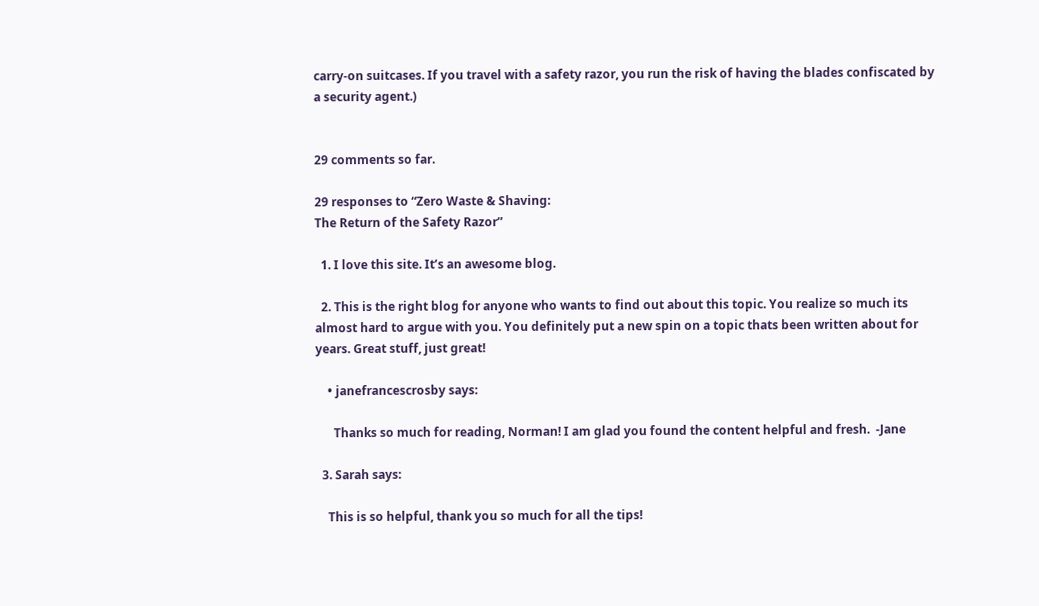carry-on suitcases. If you travel with a safety razor, you run the risk of having the blades confiscated by a security agent.)


29 comments so far.

29 responses to “Zero Waste & Shaving:
The Return of the Safety Razor”

  1. I love this site. It’s an awesome blog.

  2. This is the right blog for anyone who wants to find out about this topic. You realize so much its almost hard to argue with you. You definitely put a new spin on a topic thats been written about for years. Great stuff, just great!

    • janefrancescrosby says:

      Thanks so much for reading, Norman! I am glad you found the content helpful and fresh.  -Jane

  3. Sarah says:

    This is so helpful, thank you so much for all the tips!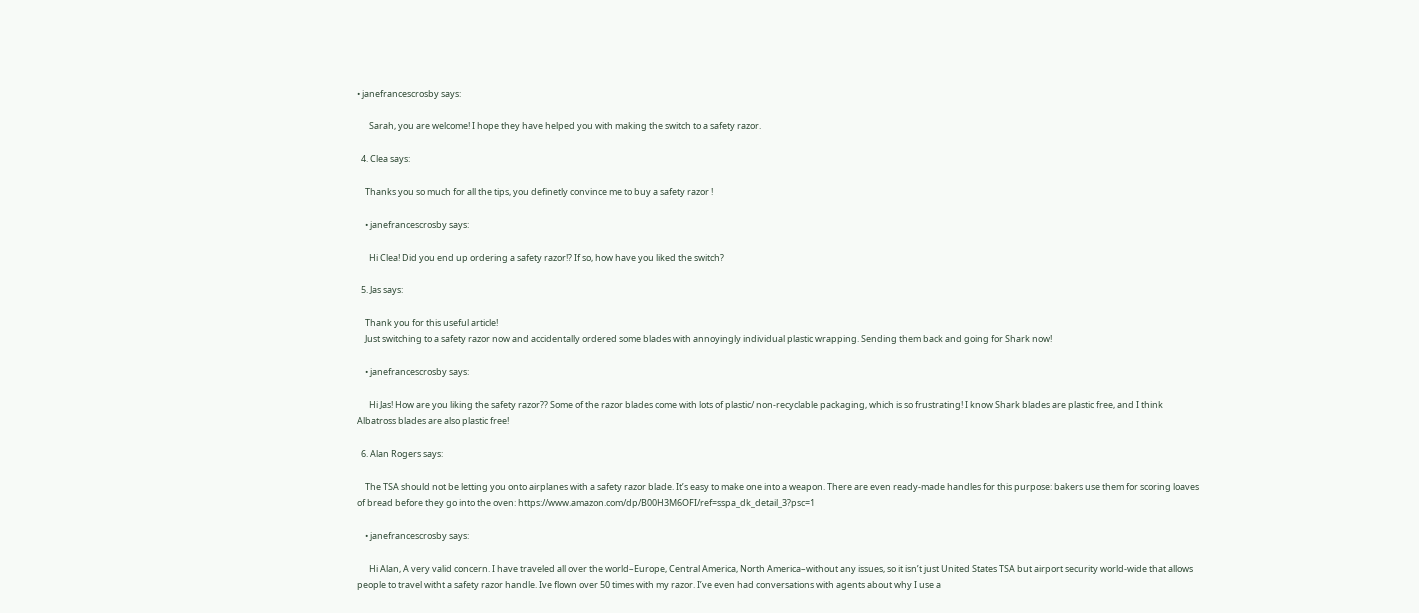• janefrancescrosby says:

      Sarah, you are welcome! I hope they have helped you with making the switch to a safety razor.

  4. Clea says:

    Thanks you so much for all the tips, you definetly convince me to buy a safety razor !

    • janefrancescrosby says:

      Hi Clea! Did you end up ordering a safety razor!? If so, how have you liked the switch?

  5. Jas says:

    Thank you for this useful article!
    Just switching to a safety razor now and accidentally ordered some blades with annoyingly individual plastic wrapping. Sending them back and going for Shark now!

    • janefrancescrosby says:

      Hi Jas! How are you liking the safety razor?? Some of the razor blades come with lots of plastic/ non-recyclable packaging, which is so frustrating! I know Shark blades are plastic free, and I think Albatross blades are also plastic free!

  6. Alan Rogers says:

    The TSA should not be letting you onto airplanes with a safety razor blade. It’s easy to make one into a weapon. There are even ready-made handles for this purpose: bakers use them for scoring loaves of bread before they go into the oven: https://www.amazon.com/dp/B00H3M6OFI/ref=sspa_dk_detail_3?psc=1

    • janefrancescrosby says:

      Hi Alan, A very valid concern. I have traveled all over the world–Europe, Central America, North America–without any issues, so it isn’t just United States TSA but airport security world-wide that allows people to travel witht a safety razor handle. Ive flown over 50 times with my razor. I’ve even had conversations with agents about why I use a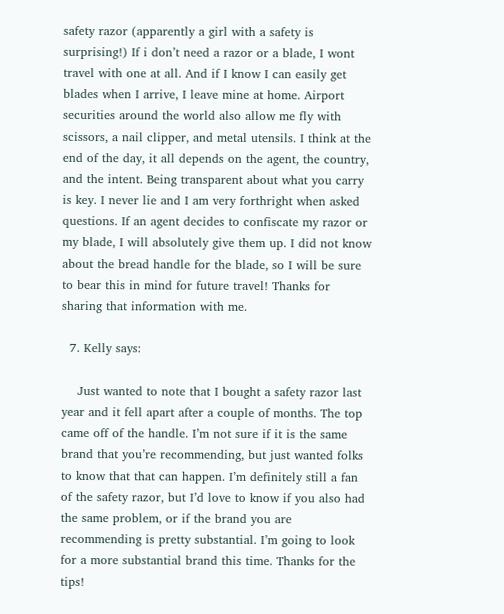safety razor (apparently a girl with a safety is surprising!) If i don’t need a razor or a blade, I wont travel with one at all. And if I know I can easily get blades when I arrive, I leave mine at home. Airport securities around the world also allow me fly with scissors, a nail clipper, and metal utensils. I think at the end of the day, it all depends on the agent, the country, and the intent. Being transparent about what you carry is key. I never lie and I am very forthright when asked questions. If an agent decides to confiscate my razor or my blade, I will absolutely give them up. I did not know about the bread handle for the blade, so I will be sure to bear this in mind for future travel! Thanks for sharing that information with me.

  7. Kelly says:

    Just wanted to note that I bought a safety razor last year and it fell apart after a couple of months. The top came off of the handle. I’m not sure if it is the same brand that you’re recommending, but just wanted folks to know that that can happen. I’m definitely still a fan of the safety razor, but I’d love to know if you also had the same problem, or if the brand you are recommending is pretty substantial. I’m going to look for a more substantial brand this time. Thanks for the tips!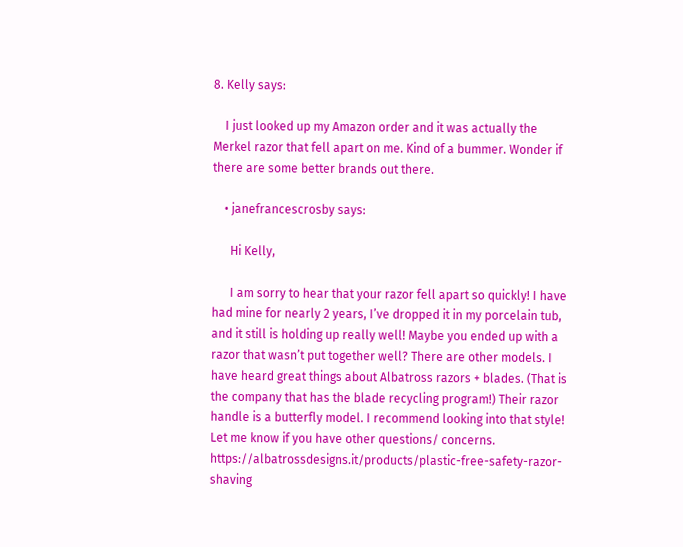8. Kelly says:

    I just looked up my Amazon order and it was actually the Merkel razor that fell apart on me. Kind of a bummer. Wonder if there are some better brands out there.

    • janefrancescrosby says:

      Hi Kelly,

      I am sorry to hear that your razor fell apart so quickly! I have had mine for nearly 2 years, I’ve dropped it in my porcelain tub, and it still is holding up really well! Maybe you ended up with a razor that wasn’t put together well? There are other models. I have heard great things about Albatross razors + blades. (That is the company that has the blade recycling program!) Their razor handle is a butterfly model. I recommend looking into that style! Let me know if you have other questions/ concerns.  https://albatrossdesigns.it/products/plastic-free-safety-razor-shaving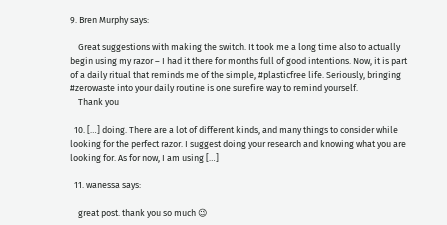9. Bren Murphy says:

    Great suggestions with making the switch. It took me a long time also to actually begin using my razor – I had it there for months full of good intentions. Now, it is part of a daily ritual that reminds me of the simple, #plasticfree life. Seriously, bringing #zerowaste into your daily routine is one surefire way to remind yourself.
    Thank you

  10. […] doing. There are a lot of different kinds, and many things to consider while looking for the perfect razor. I suggest doing your research and knowing what you are looking for. As for now, I am using […]

  11. wanessa says:

    great post. thank you so much 😉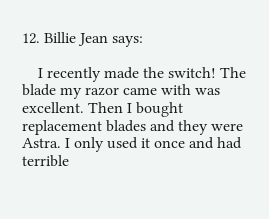12. Billie Jean says:

    I recently made the switch! The blade my razor came with was excellent. Then I bought replacement blades and they were Astra. I only used it once and had terrible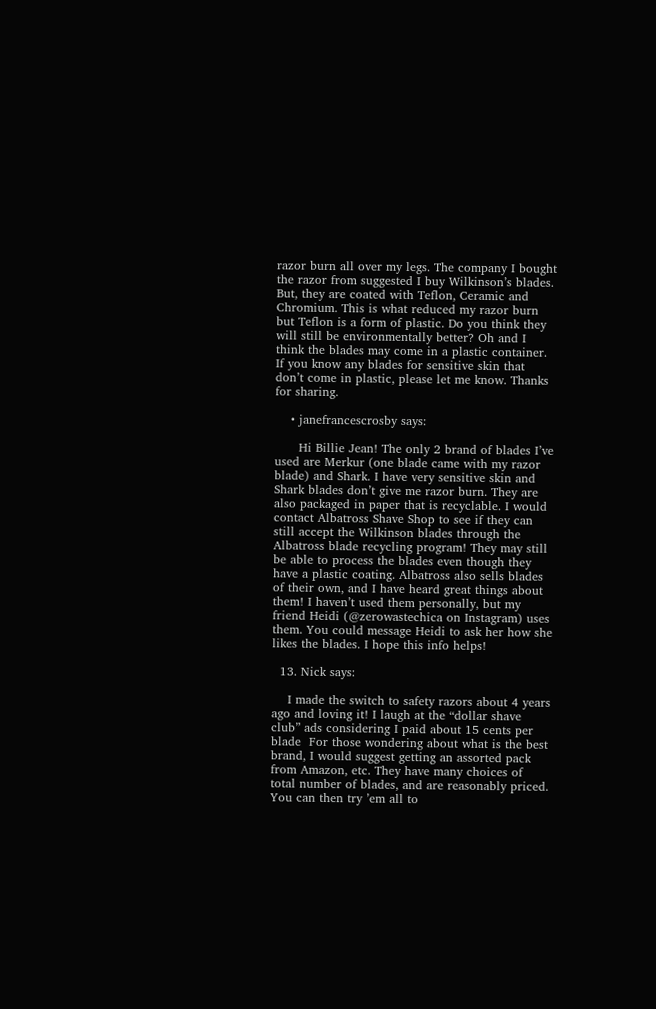razor burn all over my legs. The company I bought the razor from suggested I buy Wilkinson’s blades. But, they are coated with Teflon, Ceramic and Chromium. This is what reduced my razor burn but Teflon is a form of plastic. Do you think they will still be environmentally better? Oh and I think the blades may come in a plastic container. If you know any blades for sensitive skin that don’t come in plastic, please let me know. Thanks for sharing.

    • janefrancescrosby says:

      Hi Billie Jean! The only 2 brand of blades I’ve used are Merkur (one blade came with my razor blade) and Shark. I have very sensitive skin and Shark blades don’t give me razor burn. They are also packaged in paper that is recyclable. I would contact Albatross Shave Shop to see if they can still accept the Wilkinson blades through the Albatross blade recycling program! They may still be able to process the blades even though they have a plastic coating. Albatross also sells blades of their own, and I have heard great things about them! I haven’t used them personally, but my friend Heidi (@zerowastechica on Instagram) uses them. You could message Heidi to ask her how she likes the blades. I hope this info helps!

  13. Nick says:

    I made the switch to safety razors about 4 years ago and loving it! I laugh at the “dollar shave club” ads considering I paid about 15 cents per blade  For those wondering about what is the best brand, I would suggest getting an assorted pack from Amazon, etc. They have many choices of total number of blades, and are reasonably priced. You can then try ’em all to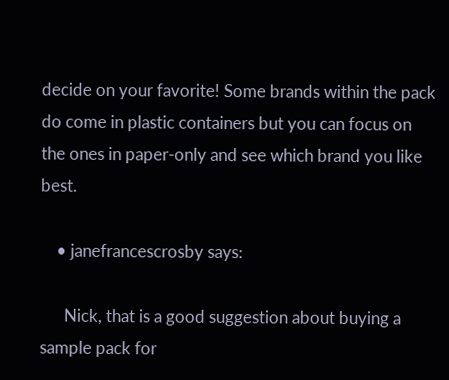decide on your favorite! Some brands within the pack do come in plastic containers but you can focus on the ones in paper-only and see which brand you like best.

    • janefrancescrosby says:

      Nick, that is a good suggestion about buying a sample pack for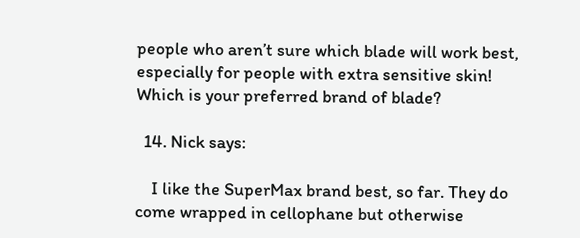people who aren’t sure which blade will work best, especially for people with extra sensitive skin! Which is your preferred brand of blade?

  14. Nick says:

    I like the SuperMax brand best, so far. They do come wrapped in cellophane but otherwise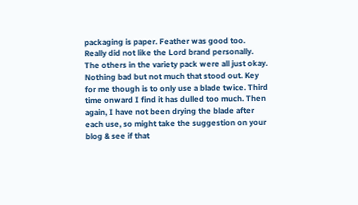packaging is paper. Feather was good too. Really did not like the Lord brand personally. The others in the variety pack were all just okay. Nothing bad but not much that stood out. Key for me though is to only use a blade twice. Third time onward I find it has dulled too much. Then again, I have not been drying the blade after each use, so might take the suggestion on your blog & see if that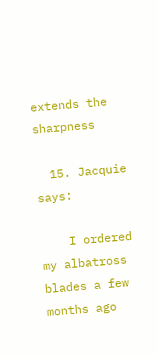extends the sharpness

  15. Jacquie says:

    I ordered my albatross blades a few months ago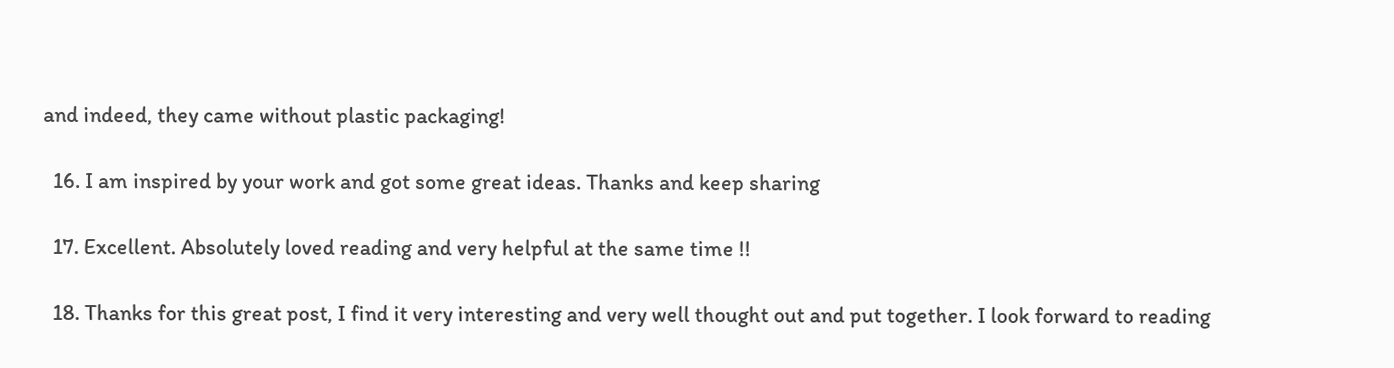and indeed, they came without plastic packaging!

  16. I am inspired by your work and got some great ideas. Thanks and keep sharing

  17. Excellent. Absolutely loved reading and very helpful at the same time !!

  18. Thanks for this great post, I find it very interesting and very well thought out and put together. I look forward to reading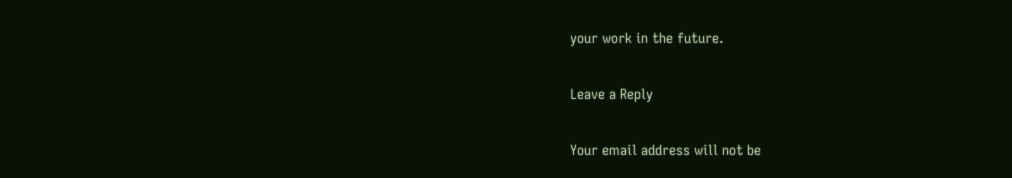your work in the future.

Leave a Reply

Your email address will not be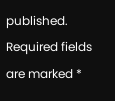published. Required fields are marked *